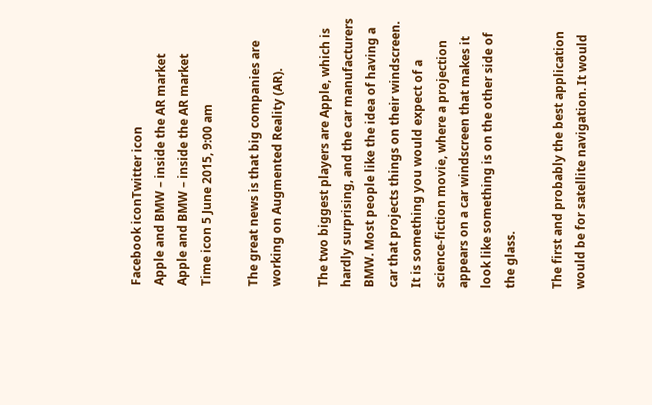Facebook iconTwitter icon
Apple and BMW – inside the AR market
Apple and BMW – inside the AR market
Time icon 5 June 2015, 9:00 am

The great news is that big companies are working on Augmented Reality (AR).

The two biggest players are Apple, which is hardly surprising, and the car manufacturers BMW. Most people like the idea of having a car that projects things on their windscreen. It is something you would expect of a science-fiction movie, where a projection appears on a car windscreen that makes it look like something is on the other side of the glass.

The first and probably the best application would be for satellite navigation. It would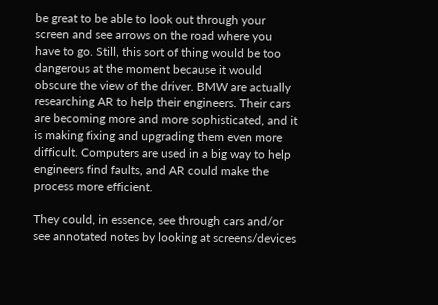be great to be able to look out through your screen and see arrows on the road where you have to go. Still, this sort of thing would be too dangerous at the moment because it would obscure the view of the driver. BMW are actually researching AR to help their engineers. Their cars are becoming more and more sophisticated, and it is making fixing and upgrading them even more difficult. Computers are used in a big way to help engineers find faults, and AR could make the process more efficient.

They could, in essence, see through cars and/or see annotated notes by looking at screens/devices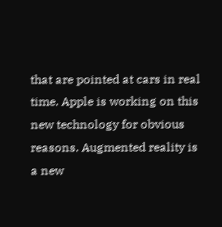that are pointed at cars in real time. Apple is working on this new technology for obvious reasons. Augmented reality is a new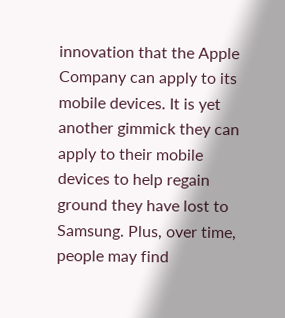innovation that the Apple Company can apply to its mobile devices. It is yet another gimmick they can apply to their mobile devices to help regain ground they have lost to Samsung. Plus, over time, people may find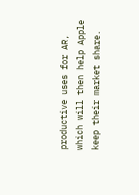productive uses for AR, which will then help Apple keep their market share.